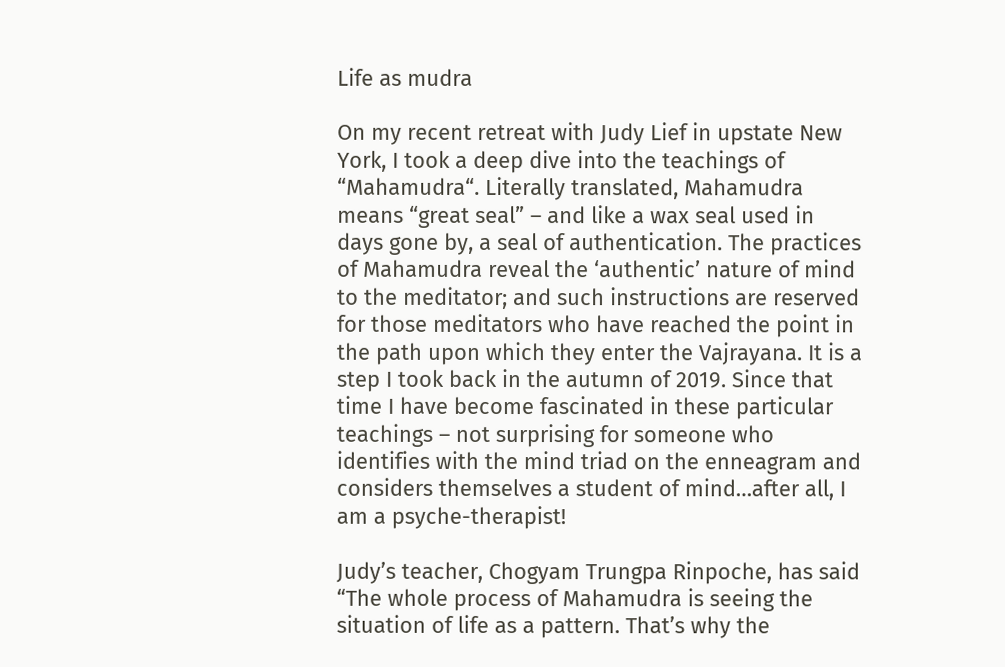Life as mudra

On my recent retreat with Judy Lief in upstate New York, I took a deep dive into the teachings of “Mahamudra“. Literally translated, Mahamudra means “great seal” – and like a wax seal used in days gone by, a seal of authentication. The practices of Mahamudra reveal the ‘authentic’ nature of mind to the meditator; and such instructions are reserved for those meditators who have reached the point in the path upon which they enter the Vajrayana. It is a step I took back in the autumn of 2019. Since that time I have become fascinated in these particular teachings – not surprising for someone who identifies with the mind triad on the enneagram and considers themselves a student of mind…after all, I am a psyche-therapist!

Judy’s teacher, Chogyam Trungpa Rinpoche, has said “The whole process of Mahamudra is seeing the situation of life as a pattern. That’s why the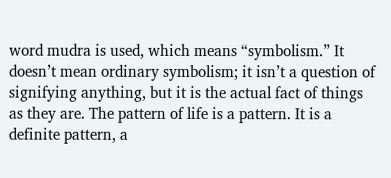word mudra is used, which means “symbolism.” It doesn’t mean ordinary symbolism; it isn’t a question of signifying anything, but it is the actual fact of things as they are. The pattern of life is a pattern. It is a definite pattern, a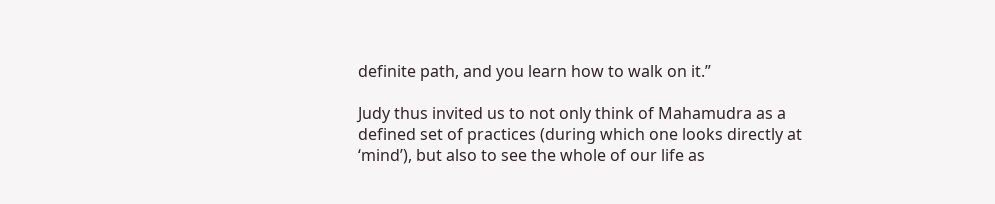definite path, and you learn how to walk on it.”

Judy thus invited us to not only think of Mahamudra as a defined set of practices (during which one looks directly at ‘mind’), but also to see the whole of our life as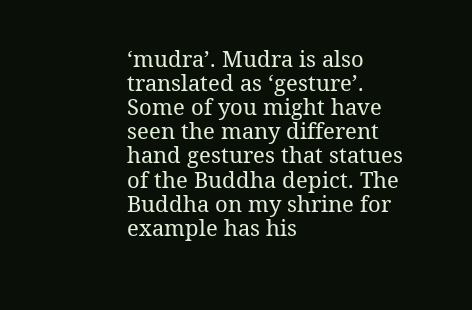‘mudra’. Mudra is also translated as ‘gesture’. Some of you might have seen the many different hand gestures that statues of the Buddha depict. The Buddha on my shrine for example has his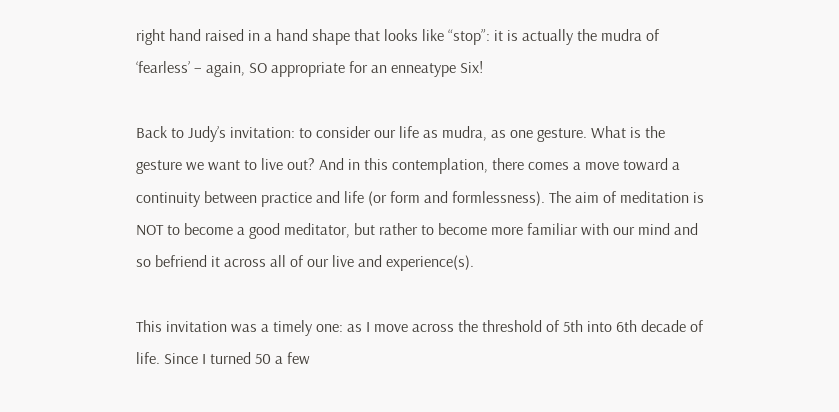right hand raised in a hand shape that looks like “stop”: it is actually the mudra of ‘fearless’ – again, SO appropriate for an enneatype Six!

Back to Judy’s invitation: to consider our life as mudra, as one gesture. What is the gesture we want to live out? And in this contemplation, there comes a move toward a continuity between practice and life (or form and formlessness). The aim of meditation is NOT to become a good meditator, but rather to become more familiar with our mind and so befriend it across all of our live and experience(s).

This invitation was a timely one: as I move across the threshold of 5th into 6th decade of life. Since I turned 50 a few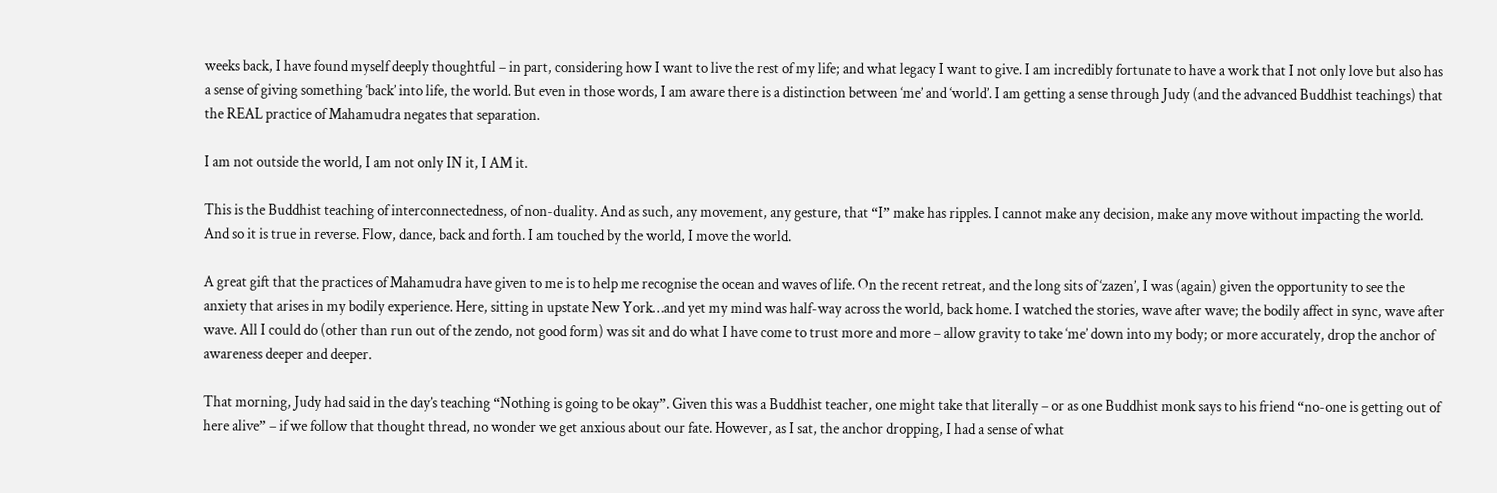weeks back, I have found myself deeply thoughtful – in part, considering how I want to live the rest of my life; and what legacy I want to give. I am incredibly fortunate to have a work that I not only love but also has a sense of giving something ‘back’ into life, the world. But even in those words, I am aware there is a distinction between ‘me’ and ‘world’. I am getting a sense through Judy (and the advanced Buddhist teachings) that the REAL practice of Mahamudra negates that separation.

I am not outside the world, I am not only IN it, I AM it.

This is the Buddhist teaching of interconnectedness, of non-duality. And as such, any movement, any gesture, that “I” make has ripples. I cannot make any decision, make any move without impacting the world. And so it is true in reverse. Flow, dance, back and forth. I am touched by the world, I move the world.

A great gift that the practices of Mahamudra have given to me is to help me recognise the ocean and waves of life. On the recent retreat, and the long sits of ‘zazen’, I was (again) given the opportunity to see the anxiety that arises in my bodily experience. Here, sitting in upstate New York…and yet my mind was half-way across the world, back home. I watched the stories, wave after wave; the bodily affect in sync, wave after wave. All I could do (other than run out of the zendo, not good form) was sit and do what I have come to trust more and more – allow gravity to take ‘me’ down into my body; or more accurately, drop the anchor of awareness deeper and deeper.

That morning, Judy had said in the day’s teaching “Nothing is going to be okay”. Given this was a Buddhist teacher, one might take that literally – or as one Buddhist monk says to his friend “no-one is getting out of here alive” – if we follow that thought thread, no wonder we get anxious about our fate. However, as I sat, the anchor dropping, I had a sense of what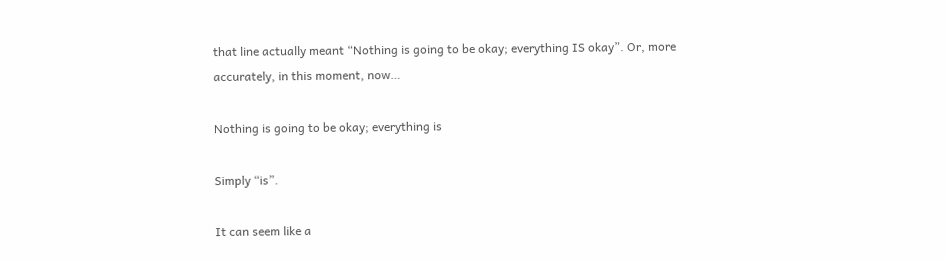that line actually meant “Nothing is going to be okay; everything IS okay”. Or, more accurately, in this moment, now…

Nothing is going to be okay; everything is

Simply “is”.

It can seem like a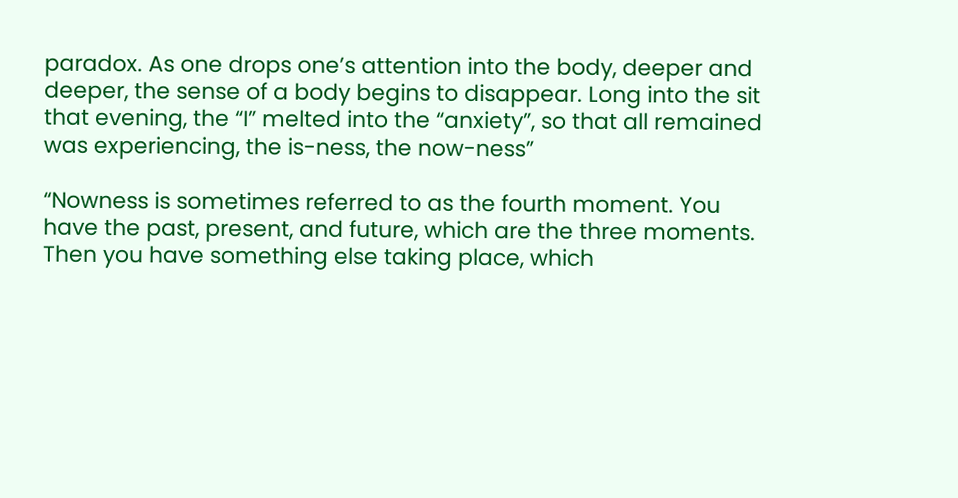paradox. As one drops one’s attention into the body, deeper and deeper, the sense of a body begins to disappear. Long into the sit that evening, the “I” melted into the “anxiety”, so that all remained was experiencing, the is-ness, the now-ness”

“Nowness is sometimes referred to as the fourth moment. You have the past, present, and future, which are the three moments. Then you have something else taking place, which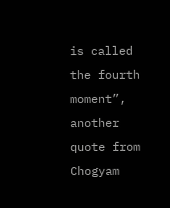is called the fourth moment”, another quote from Chogyam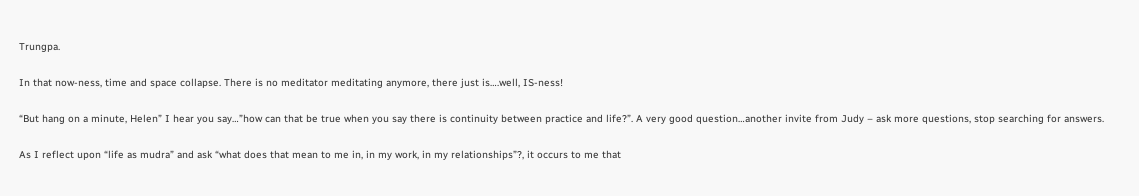Trungpa.

In that now-ness, time and space collapse. There is no meditator meditating anymore, there just is….well, IS-ness!

“But hang on a minute, Helen” I hear you say…”how can that be true when you say there is continuity between practice and life?”. A very good question…another invite from Judy – ask more questions, stop searching for answers.

As I reflect upon “life as mudra” and ask “what does that mean to me in, in my work, in my relationships”?, it occurs to me that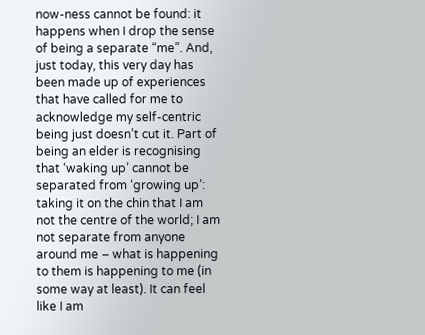now-ness cannot be found: it happens when I drop the sense of being a separate “me”. And, just today, this very day has been made up of experiences that have called for me to acknowledge my self-centric being just doesn’t cut it. Part of being an elder is recognising that ‘waking up’ cannot be separated from ‘growing up’: taking it on the chin that I am not the centre of the world; I am not separate from anyone around me – what is happening to them is happening to me (in some way at least). It can feel like I am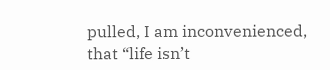pulled, I am inconvenienced, that “life isn’t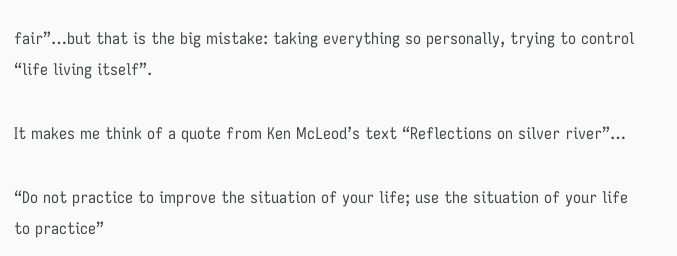fair”…but that is the big mistake: taking everything so personally, trying to control “life living itself”.

It makes me think of a quote from Ken McLeod’s text “Reflections on silver river”…

“Do not practice to improve the situation of your life; use the situation of your life to practice”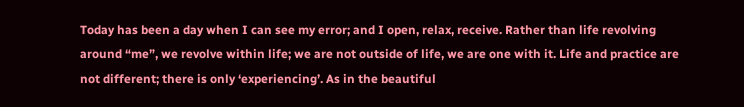Today has been a day when I can see my error; and I open, relax, receive. Rather than life revolving around “me”, we revolve within life; we are not outside of life, we are one with it. Life and practice are not different; there is only ‘experiencing’. As in the beautiful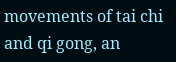movements of tai chi and qi gong, an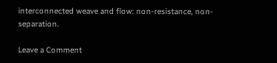interconnected weave and flow: non-resistance, non-separation.

Leave a Comment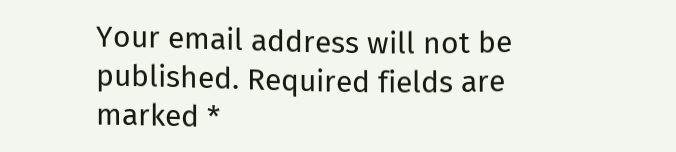Your email address will not be published. Required fields are marked *